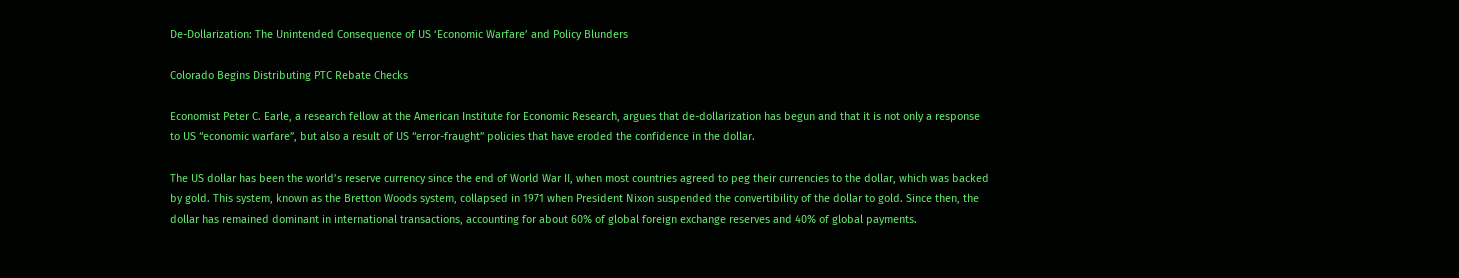De-Dollarization: The Unintended Consequence of US ‘Economic Warfare’ and Policy Blunders

Colorado Begins Distributing PTC Rebate Checks

Economist Peter C. Earle, a research fellow at the American Institute for Economic Research, argues that de-dollarization has begun and that it is not only a response to US “economic warfare”, but also a result of US “error-fraught” policies that have eroded the confidence in the dollar.

The US dollar has been the world’s reserve currency since the end of World War II, when most countries agreed to peg their currencies to the dollar, which was backed by gold. This system, known as the Bretton Woods system, collapsed in 1971 when President Nixon suspended the convertibility of the dollar to gold. Since then, the dollar has remained dominant in international transactions, accounting for about 60% of global foreign exchange reserves and 40% of global payments.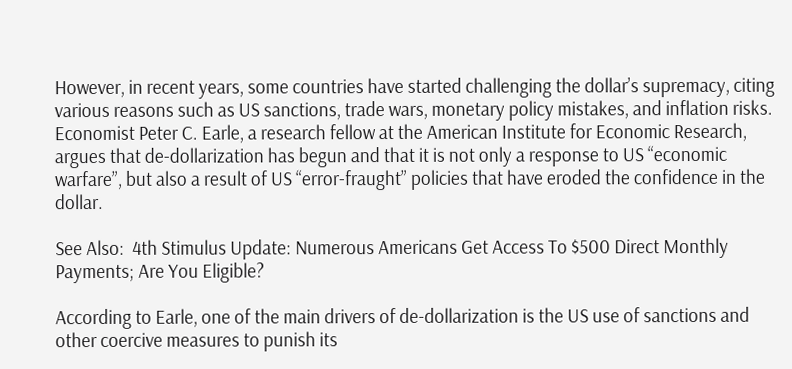However, in recent years, some countries have started challenging the dollar’s supremacy, citing various reasons such as US sanctions, trade wars, monetary policy mistakes, and inflation risks. Economist Peter C. Earle, a research fellow at the American Institute for Economic Research, argues that de-dollarization has begun and that it is not only a response to US “economic warfare”, but also a result of US “error-fraught” policies that have eroded the confidence in the dollar.

See Also:  4th Stimulus Update: Numerous Americans Get Access To $500 Direct Monthly Payments; Are You Eligible?

According to Earle, one of the main drivers of de-dollarization is the US use of sanctions and other coercive measures to punish its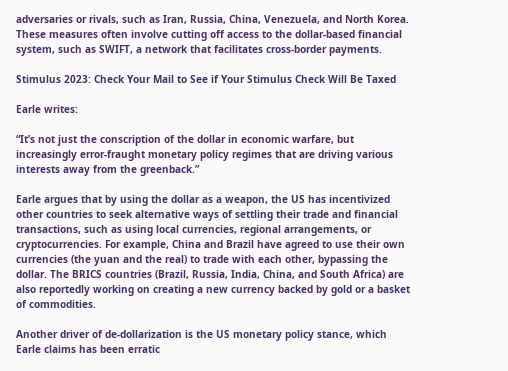adversaries or rivals, such as Iran, Russia, China, Venezuela, and North Korea. These measures often involve cutting off access to the dollar-based financial system, such as SWIFT, a network that facilitates cross-border payments.

Stimulus 2023: Check Your Mail to See if Your Stimulus Check Will Be Taxed

Earle writes:

“It’s not just the conscription of the dollar in economic warfare, but increasingly error-fraught monetary policy regimes that are driving various interests away from the greenback.”

Earle argues that by using the dollar as a weapon, the US has incentivized other countries to seek alternative ways of settling their trade and financial transactions, such as using local currencies, regional arrangements, or cryptocurrencies. For example, China and Brazil have agreed to use their own currencies (the yuan and the real) to trade with each other, bypassing the dollar. The BRICS countries (Brazil, Russia, India, China, and South Africa) are also reportedly working on creating a new currency backed by gold or a basket of commodities.

Another driver of de-dollarization is the US monetary policy stance, which Earle claims has been erratic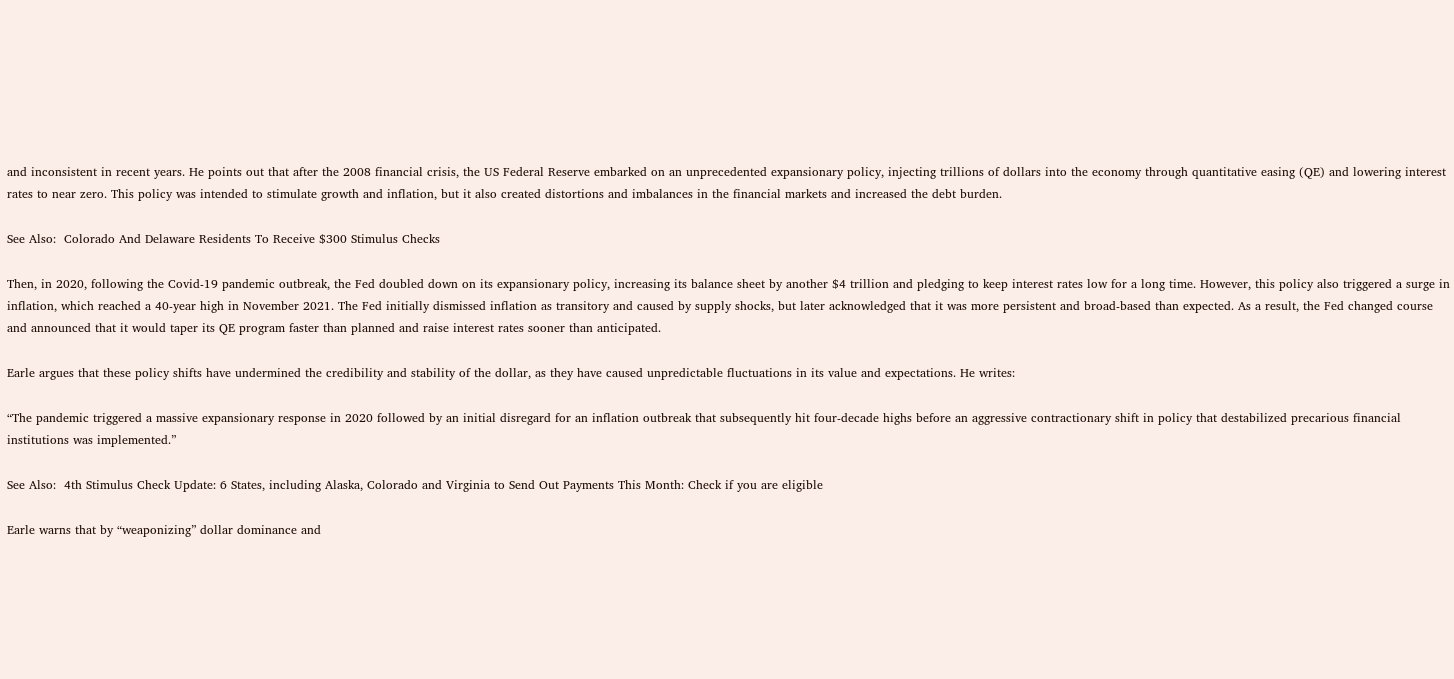and inconsistent in recent years. He points out that after the 2008 financial crisis, the US Federal Reserve embarked on an unprecedented expansionary policy, injecting trillions of dollars into the economy through quantitative easing (QE) and lowering interest rates to near zero. This policy was intended to stimulate growth and inflation, but it also created distortions and imbalances in the financial markets and increased the debt burden.

See Also:  Colorado And Delaware Residents To Receive $300 Stimulus Checks

Then, in 2020, following the Covid-19 pandemic outbreak, the Fed doubled down on its expansionary policy, increasing its balance sheet by another $4 trillion and pledging to keep interest rates low for a long time. However, this policy also triggered a surge in inflation, which reached a 40-year high in November 2021. The Fed initially dismissed inflation as transitory and caused by supply shocks, but later acknowledged that it was more persistent and broad-based than expected. As a result, the Fed changed course and announced that it would taper its QE program faster than planned and raise interest rates sooner than anticipated.

Earle argues that these policy shifts have undermined the credibility and stability of the dollar, as they have caused unpredictable fluctuations in its value and expectations. He writes:

“The pandemic triggered a massive expansionary response in 2020 followed by an initial disregard for an inflation outbreak that subsequently hit four-decade highs before an aggressive contractionary shift in policy that destabilized precarious financial institutions was implemented.”

See Also:  4th Stimulus Check Update: 6 States, including Alaska, Colorado and Virginia to Send Out Payments This Month: Check if you are eligible

Earle warns that by “weaponizing” dollar dominance and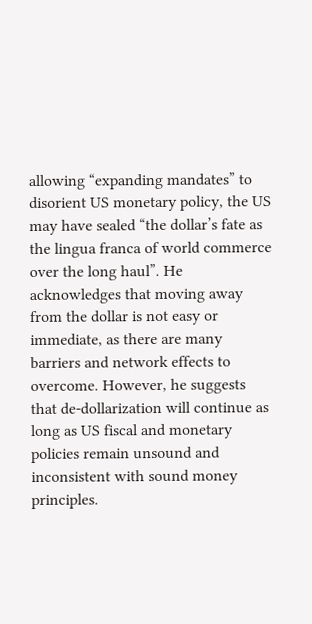allowing “expanding mandates” to disorient US monetary policy, the US may have sealed “the dollar’s fate as the lingua franca of world commerce over the long haul”. He acknowledges that moving away from the dollar is not easy or immediate, as there are many barriers and network effects to overcome. However, he suggests that de-dollarization will continue as long as US fiscal and monetary policies remain unsound and inconsistent with sound money principles.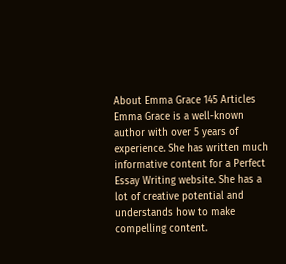About Emma Grace 145 Articles
Emma Grace is a well-known author with over 5 years of experience. She has written much informative content for a Perfect Essay Writing website. She has a lot of creative potential and understands how to make compelling content.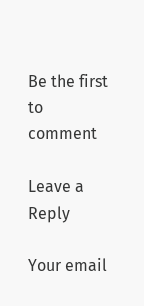Be the first to comment

Leave a Reply

Your email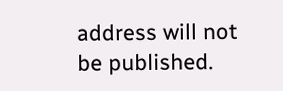address will not be published.